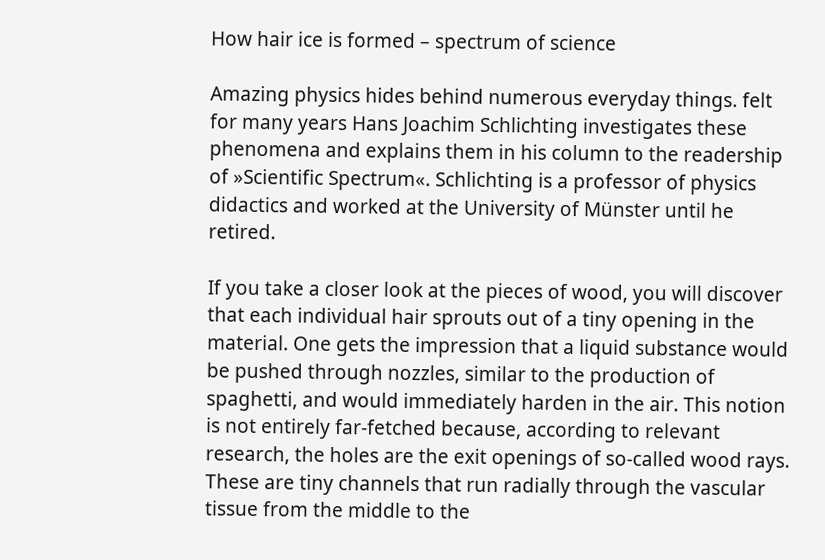How hair ice is formed – spectrum of science

Amazing physics hides behind numerous everyday things. felt for many years Hans Joachim Schlichting investigates these phenomena and explains them in his column to the readership of »Scientific Spectrum«. Schlichting is a professor of physics didactics and worked at the University of Münster until he retired.

If you take a closer look at the pieces of wood, you will discover that each individual hair sprouts out of a tiny opening in the material. One gets the impression that a liquid substance would be pushed through nozzles, similar to the production of spaghetti, and would immediately harden in the air. This notion is not entirely far-fetched because, according to relevant research, the holes are the exit openings of so-called wood rays. These are tiny channels that run radially through the vascular tissue from the middle to the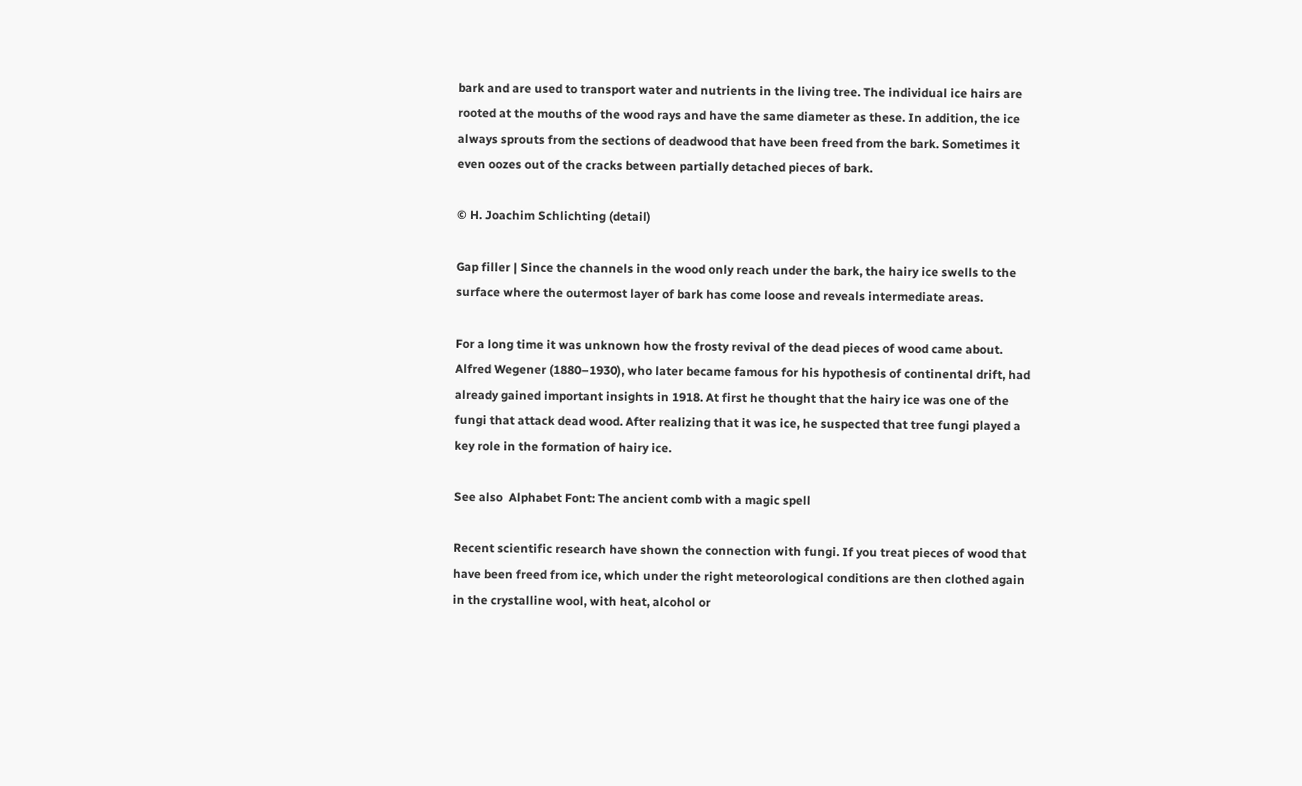bark and are used to transport water and nutrients in the living tree. The individual ice hairs are rooted at the mouths of the wood rays and have the same diameter as these. In addition, the ice always sprouts from the sections of deadwood that have been freed from the bark. Sometimes it even oozes out of the cracks between partially detached pieces of bark.

© H. Joachim Schlichting (detail)

Gap filler | Since the channels in the wood only reach under the bark, the hairy ice swells to the surface where the outermost layer of bark has come loose and reveals intermediate areas.

For a long time it was unknown how the frosty revival of the dead pieces of wood came about. Alfred Wegener (1880–1930), who later became famous for his hypothesis of continental drift, had already gained important insights in 1918. At first he thought that the hairy ice was one of the fungi that attack dead wood. After realizing that it was ice, he suspected that tree fungi played a key role in the formation of hairy ice.

See also  Alphabet Font: The ancient comb with a magic spell

Recent scientific research have shown the connection with fungi. If you treat pieces of wood that have been freed from ice, which under the right meteorological conditions are then clothed again in the crystalline wool, with heat, alcohol or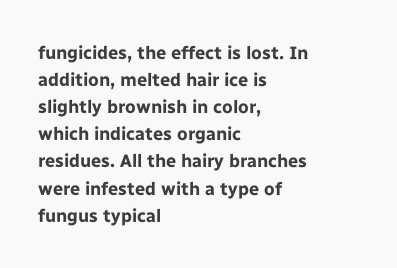fungicides, the effect is lost. In addition, melted hair ice is slightly brownish in color, which indicates organic residues. All the hairy branches were infested with a type of fungus typical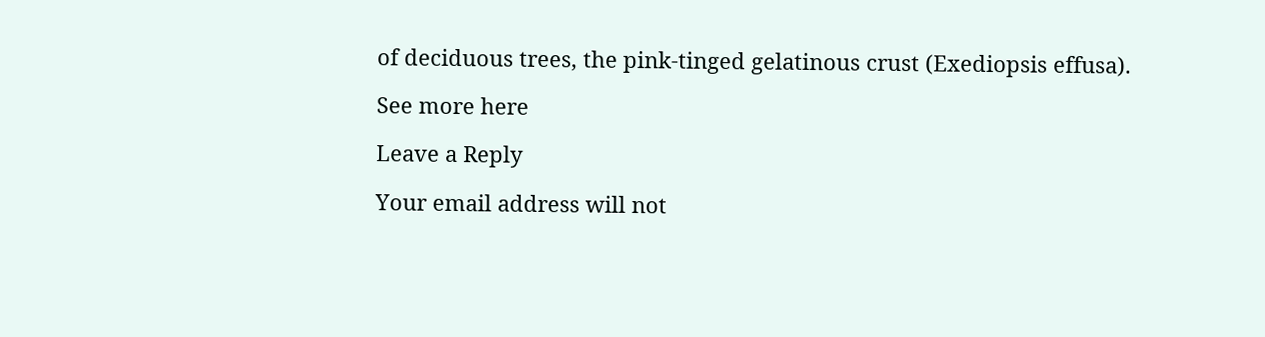of deciduous trees, the pink-tinged gelatinous crust (Exediopsis effusa).

See more here

Leave a Reply

Your email address will not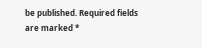be published. Required fields are marked *